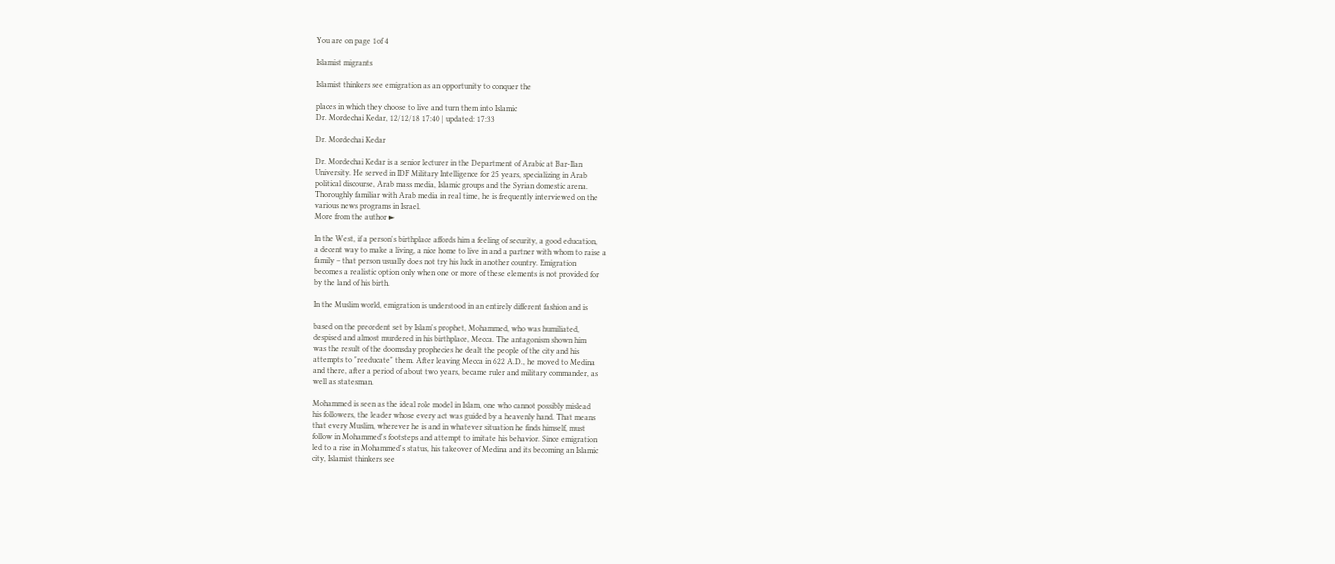You are on page 1of 4

Islamist migrants

Islamist thinkers see emigration as an opportunity to conquer the

places in which they choose to live and turn them into Islamic
Dr. Mordechai Kedar, 12/12/18 17:40 | updated: 17:33

Dr. Mordechai Kedar

Dr. Mordechai Kedar is a senior lecturer in the Department of Arabic at Bar-Ilan
University. He served in IDF Military Intelligence for 25 years, specializing in Arab
political discourse, Arab mass media, Islamic groups and the Syrian domestic arena.
Thoroughly familiar with Arab media in real time, he is frequently interviewed on the
various news programs in Israel.
More from the author ►

In the West, if a person's birthplace affords him a feeling of security, a good education,
a decent way to make a living, a nice home to live in and a partner with whom to raise a
family – that person usually does not try his luck in another country. Emigration
becomes a realistic option only when one or more of these elements is not provided for
by the land of his birth.

In the Muslim world, emigration is understood in an entirely different fashion and is

based on the precedent set by Islam's prophet, Mohammed, who was humiliated,
despised and almost murdered in his birthplace, Mecca. The antagonism shown him
was the result of the doomsday prophecies he dealt the people of the city and his
attempts to "reeducate" them. After leaving Mecca in 622 A.D., he moved to Medina
and there, after a period of about two years, became ruler and military commander, as
well as statesman.

Mohammed is seen as the ideal role model in Islam, one who cannot possibly mislead
his followers, the leader whose every act was guided by a heavenly hand. That means
that every Muslim, wherever he is and in whatever situation he finds himself, must
follow in Mohammed's footsteps and attempt to imitate his behavior. Since emigration
led to a rise in Mohammed's status, his takeover of Medina and its becoming an Islamic
city, Islamist thinkers see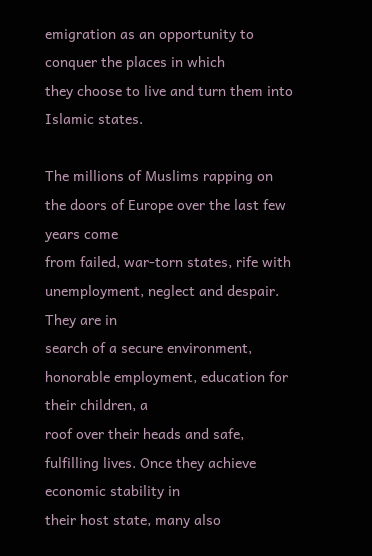emigration as an opportunity to conquer the places in which
they choose to live and turn them into Islamic states.

The millions of Muslims rapping on the doors of Europe over the last few years come
from failed, war-torn states, rife with unemployment, neglect and despair. They are in
search of a secure environment, honorable employment, education for their children, a
roof over their heads and safe, fulfilling lives. Once they achieve economic stability in
their host state, many also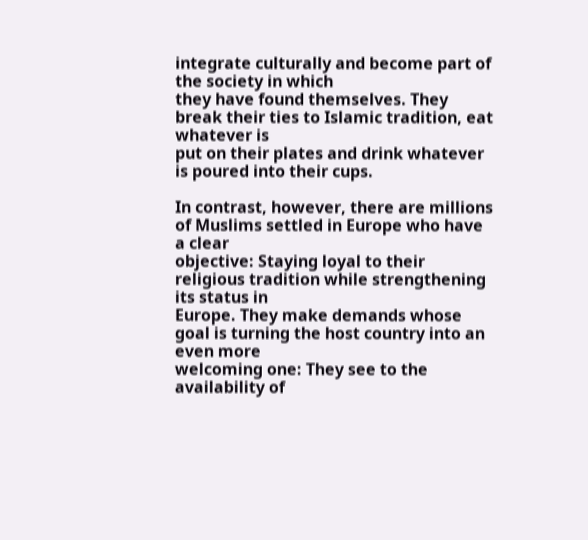integrate culturally and become part of the society in which
they have found themselves. They break their ties to Islamic tradition, eat whatever is
put on their plates and drink whatever is poured into their cups.

In contrast, however, there are millions of Muslims settled in Europe who have a clear
objective: Staying loyal to their religious tradition while strengthening its status in
Europe. They make demands whose goal is turning the host country into an even more
welcoming one: They see to the availability of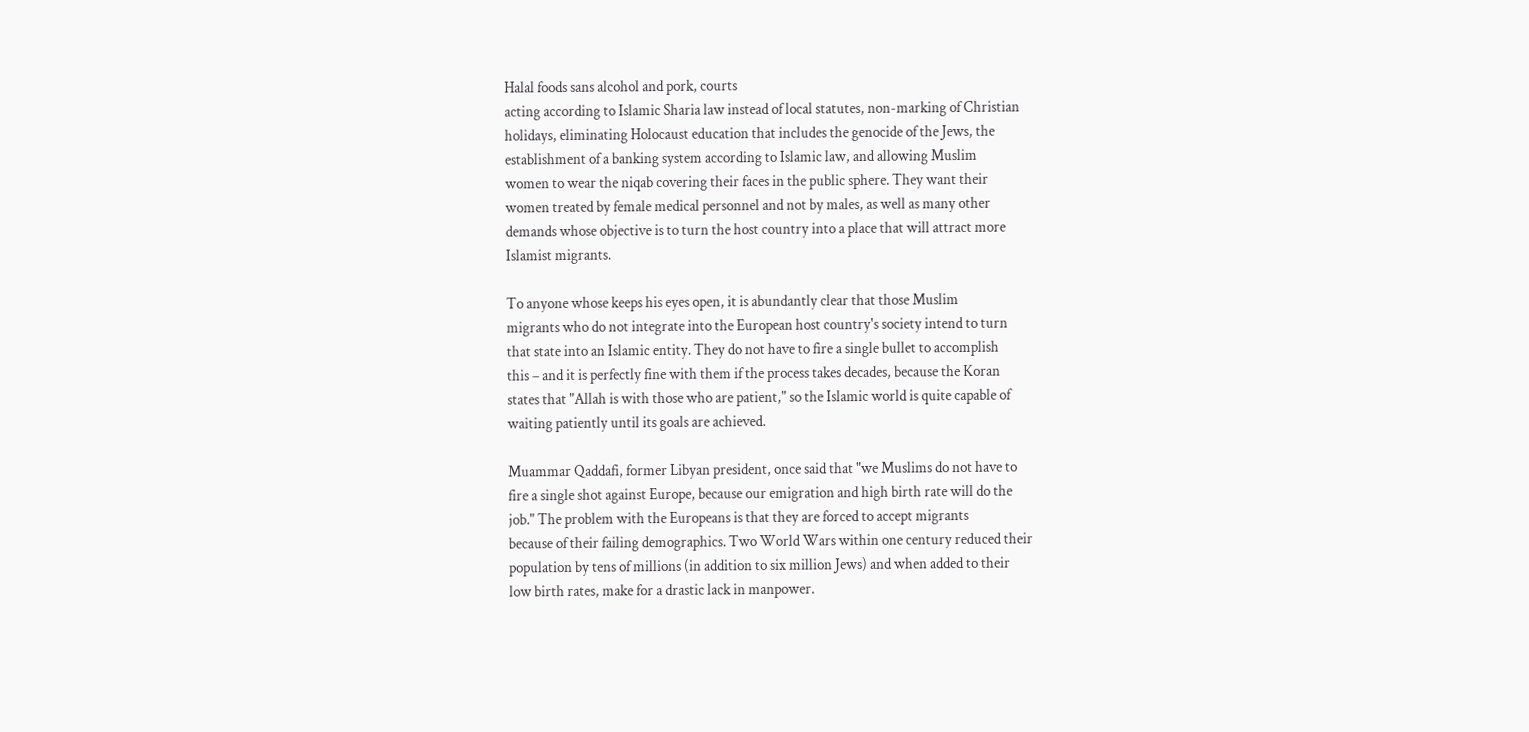Halal foods sans alcohol and pork, courts
acting according to Islamic Sharia law instead of local statutes, non-marking of Christian
holidays, eliminating Holocaust education that includes the genocide of the Jews, the
establishment of a banking system according to Islamic law, and allowing Muslim
women to wear the niqab covering their faces in the public sphere. They want their
women treated by female medical personnel and not by males, as well as many other
demands whose objective is to turn the host country into a place that will attract more
Islamist migrants.

To anyone whose keeps his eyes open, it is abundantly clear that those Muslim
migrants who do not integrate into the European host country's society intend to turn
that state into an Islamic entity. They do not have to fire a single bullet to accomplish
this – and it is perfectly fine with them if the process takes decades, because the Koran
states that "Allah is with those who are patient," so the Islamic world is quite capable of
waiting patiently until its goals are achieved.

Muammar Qaddafi, former Libyan president, once said that "we Muslims do not have to
fire a single shot against Europe, because our emigration and high birth rate will do the
job." The problem with the Europeans is that they are forced to accept migrants
because of their failing demographics. Two World Wars within one century reduced their
population by tens of millions (in addition to six million Jews) and when added to their
low birth rates, make for a drastic lack in manpower.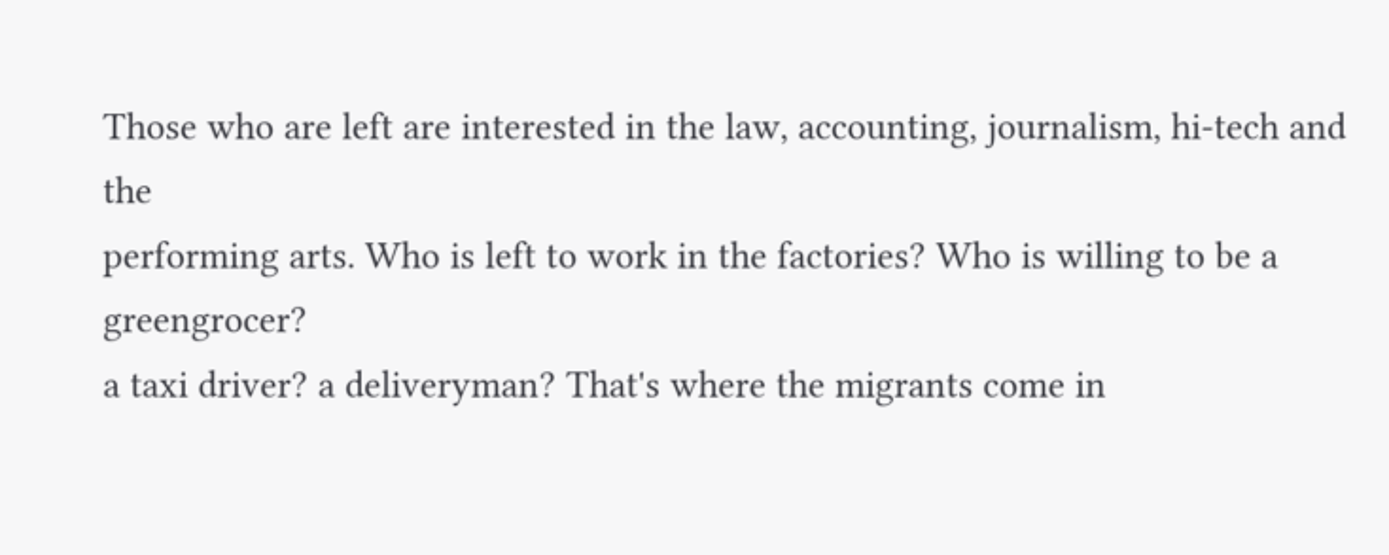Those who are left are interested in the law, accounting, journalism, hi-tech and the
performing arts. Who is left to work in the factories? Who is willing to be a greengrocer?
a taxi driver? a deliveryman? That's where the migrants come in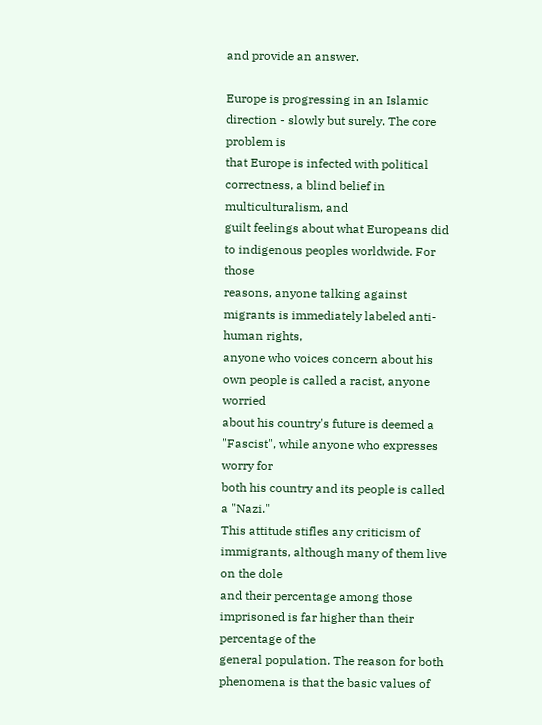and provide an answer.

Europe is progressing in an Islamic direction - slowly but surely. The core problem is
that Europe is infected with political correctness, a blind belief in multiculturalism, and
guilt feelings about what Europeans did to indigenous peoples worldwide. For those
reasons, anyone talking against migrants is immediately labeled anti-human rights,
anyone who voices concern about his own people is called a racist, anyone worried
about his country's future is deemed a "Fascist", while anyone who expresses worry for
both his country and its people is called a "Nazi."
This attitude stifles any criticism of immigrants, although many of them live on the dole
and their percentage among those imprisoned is far higher than their percentage of the
general population. The reason for both phenomena is that the basic values of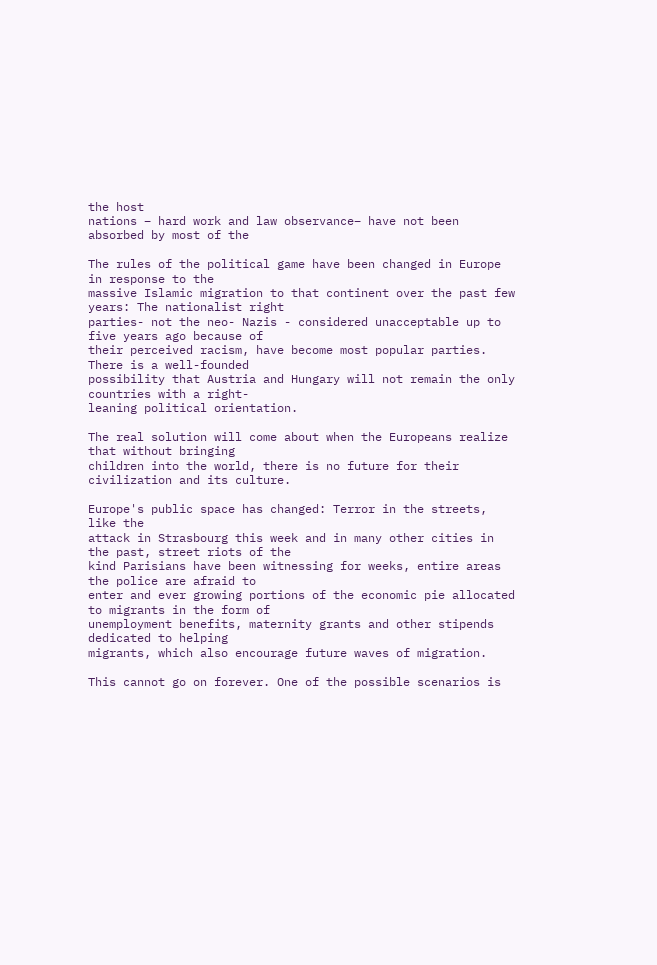the host
nations – hard work and law observance– have not been absorbed by most of the

The rules of the political game have been changed in Europe in response to the
massive Islamic migration to that continent over the past few years: The nationalist right
parties- not the neo- Nazis - considered unacceptable up to five years ago because of
their perceived racism, have become most popular parties. There is a well-founded
possibility that Austria and Hungary will not remain the only countries with a right-
leaning political orientation.

The real solution will come about when the Europeans realize that without bringing
children into the world, there is no future for their civilization and its culture.

Europe's public space has changed: Terror in the streets, like the
attack in Strasbourg this week and in many other cities in the past, street riots of the
kind Parisians have been witnessing for weeks, entire areas the police are afraid to
enter and ever growing portions of the economic pie allocated to migrants in the form of
unemployment benefits, maternity grants and other stipends dedicated to helping
migrants, which also encourage future waves of migration.

This cannot go on forever. One of the possible scenarios is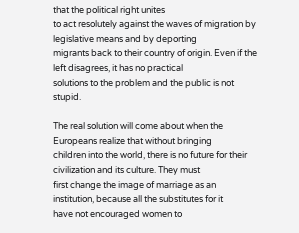that the political right unites
to act resolutely against the waves of migration by legislative means and by deporting
migrants back to their country of origin. Even if the left disagrees, it has no practical
solutions to the problem and the public is not stupid.

The real solution will come about when the Europeans realize that without bringing
children into the world, there is no future for their civilization and its culture. They must
first change the image of marriage as an institution, because all the substitutes for it
have not encouraged women to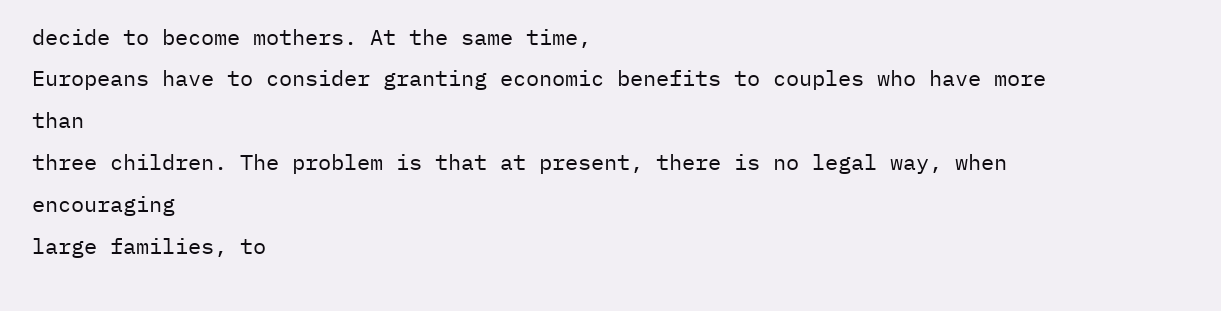decide to become mothers. At the same time,
Europeans have to consider granting economic benefits to couples who have more than
three children. The problem is that at present, there is no legal way, when encouraging
large families, to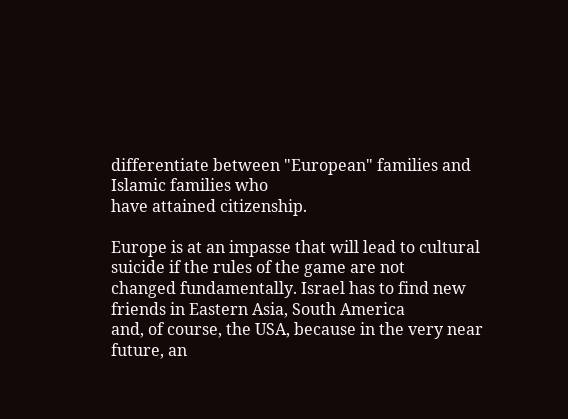differentiate between "European" families and Islamic families who
have attained citizenship.

Europe is at an impasse that will lead to cultural suicide if the rules of the game are not
changed fundamentally. Israel has to find new friends in Eastern Asia, South America
and, of course, the USA, because in the very near future, an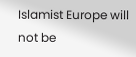Islamist Europe will not be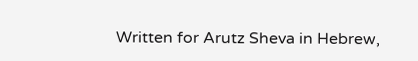Written for Arutz Sheva in Hebrew,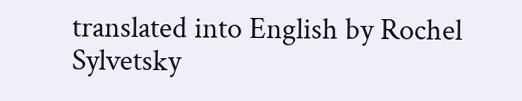translated into English by Rochel Sylvetsky